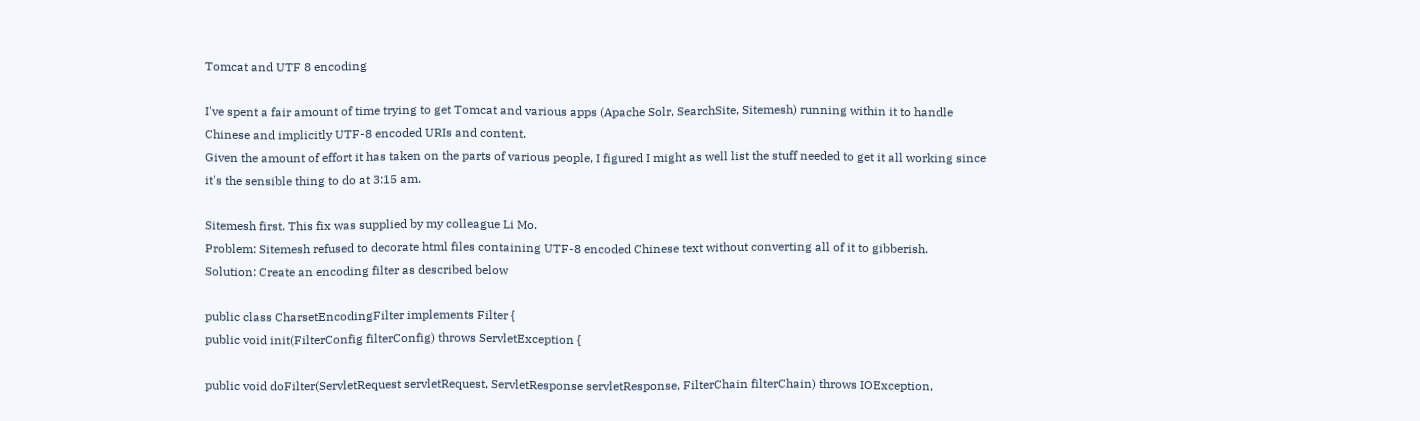Tomcat and UTF 8 encoding

I've spent a fair amount of time trying to get Tomcat and various apps (Apache Solr, SearchSite, Sitemesh) running within it to handle Chinese and implicitly UTF-8 encoded URIs and content.
Given the amount of effort it has taken on the parts of various people, I figured I might as well list the stuff needed to get it all working since it's the sensible thing to do at 3:15 am.

Sitemesh first. This fix was supplied by my colleague Li Mo.
Problem: Sitemesh refused to decorate html files containing UTF-8 encoded Chinese text without converting all of it to gibberish.
Solution: Create an encoding filter as described below

public class CharsetEncodingFilter implements Filter {
public void init(FilterConfig filterConfig) throws ServletException {

public void doFilter(ServletRequest servletRequest, ServletResponse servletResponse, FilterChain filterChain) throws IOException,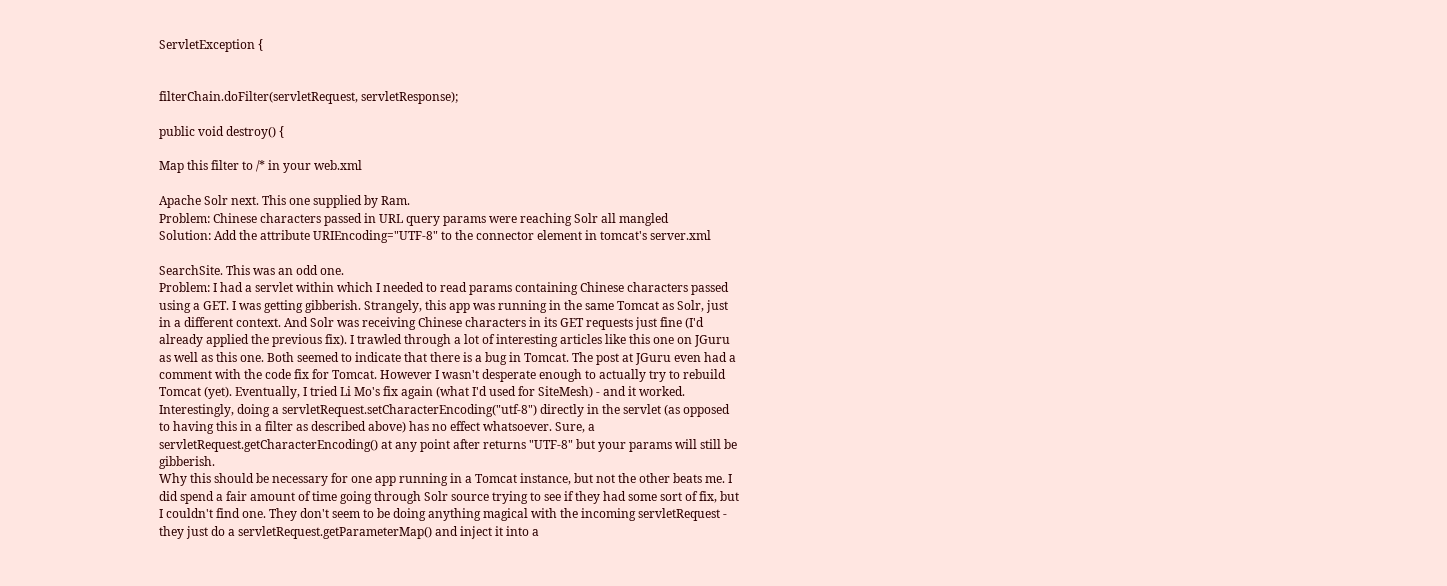ServletException {


filterChain.doFilter(servletRequest, servletResponse);

public void destroy() {

Map this filter to /* in your web.xml

Apache Solr next. This one supplied by Ram.
Problem: Chinese characters passed in URL query params were reaching Solr all mangled
Solution: Add the attribute URIEncoding="UTF-8" to the connector element in tomcat's server.xml

SearchSite. This was an odd one.
Problem: I had a servlet within which I needed to read params containing Chinese characters passed using a GET. I was getting gibberish. Strangely, this app was running in the same Tomcat as Solr, just in a different context. And Solr was receiving Chinese characters in its GET requests just fine (I'd already applied the previous fix). I trawled through a lot of interesting articles like this one on JGuru as well as this one. Both seemed to indicate that there is a bug in Tomcat. The post at JGuru even had a comment with the code fix for Tomcat. However I wasn't desperate enough to actually try to rebuild Tomcat (yet). Eventually, I tried Li Mo's fix again (what I'd used for SiteMesh) - and it worked. Interestingly, doing a servletRequest.setCharacterEncoding("utf-8") directly in the servlet (as opposed to having this in a filter as described above) has no effect whatsoever. Sure, a servletRequest.getCharacterEncoding() at any point after returns "UTF-8" but your params will still be gibberish.
Why this should be necessary for one app running in a Tomcat instance, but not the other beats me. I did spend a fair amount of time going through Solr source trying to see if they had some sort of fix, but I couldn't find one. They don't seem to be doing anything magical with the incoming servletRequest - they just do a servletRequest.getParameterMap() and inject it into a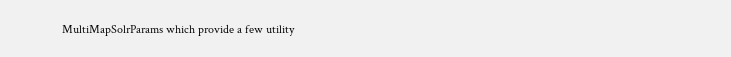MultiMapSolrParams which provide a few utility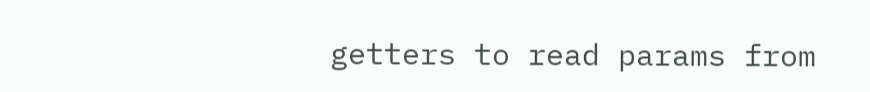getters to read params from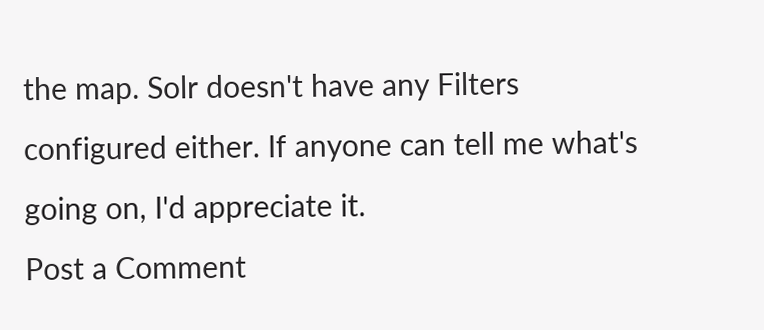the map. Solr doesn't have any Filters configured either. If anyone can tell me what's going on, I'd appreciate it.
Post a Comment